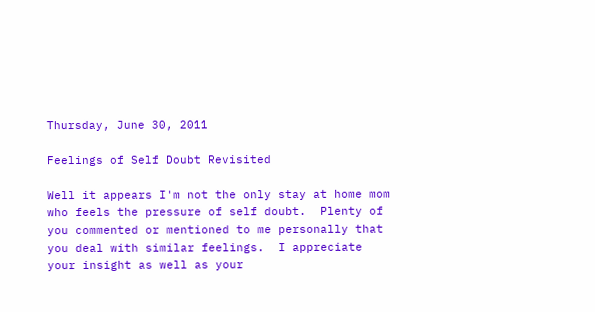Thursday, June 30, 2011

Feelings of Self Doubt Revisited

Well it appears I'm not the only stay at home mom who feels the pressure of self doubt.  Plenty of you commented or mentioned to me personally that you deal with similar feelings.  I appreciate your insight as well as your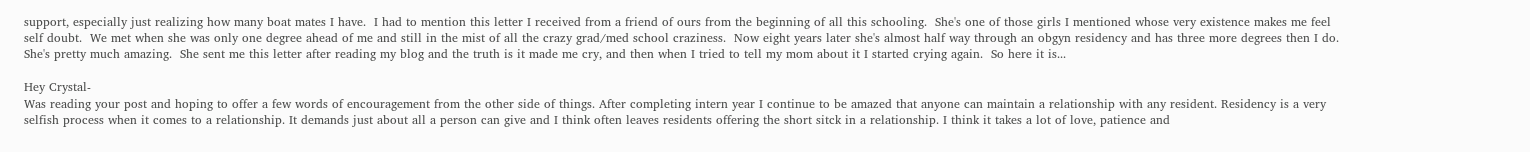support, especially just realizing how many boat mates I have.  I had to mention this letter I received from a friend of ours from the beginning of all this schooling.  She's one of those girls I mentioned whose very existence makes me feel self doubt.  We met when she was only one degree ahead of me and still in the mist of all the crazy grad/med school craziness.  Now eight years later she's almost half way through an obgyn residency and has three more degrees then I do.  She's pretty much amazing.  She sent me this letter after reading my blog and the truth is it made me cry, and then when I tried to tell my mom about it I started crying again.  So here it is...

Hey Crystal-
Was reading your post and hoping to offer a few words of encouragement from the other side of things. After completing intern year I continue to be amazed that anyone can maintain a relationship with any resident. Residency is a very selfish process when it comes to a relationship. It demands just about all a person can give and I think often leaves residents offering the short sitck in a relationship. I think it takes a lot of love, patience and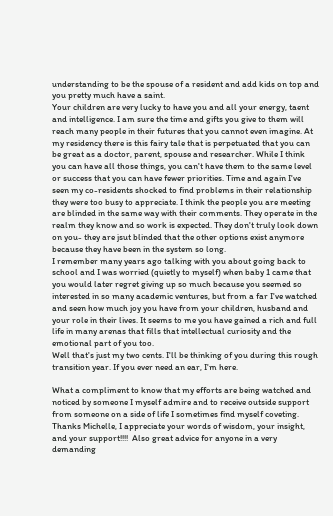understanding to be the spouse of a resident and add kids on top and you pretty much have a saint.
Your children are very lucky to have you and all your energy, taent and intelligence. I am sure the time and gifts you give to them will reach many people in their futures that you cannot even imagine. At my residency there is this fairy tale that is perpetuated that you can be great as a doctor, parent, spouse and researcher. While I think you can have all those things, you can't have them to the same level or success that you can have fewer priorities. Time and again I've seen my co-residents shocked to find problems in their relationship they were too busy to appreciate. I think the people you are meeting are blinded in the same way with their comments. They operate in the realm they know and so work is expected. They don't truly look down on you- they are jsut blinded that the other options exist anymore because they have been in the system so long.
I remember many years ago talking with you about going back to school and I was worried (quietly to myself) when baby 1 came that you would later regret giving up so much because you seemed so interested in so many academic ventures, but from a far I've watched and seen how much joy you have from your children, husband and your role in their lives. It seems to me you have gained a rich and full life in many arenas that fills that intellectual curiosity and the emotional part of you too.
Well that's just my two cents. I'll be thinking of you during this rough transition year. If you ever need an ear, I'm here.

What a compliment to know that my efforts are being watched and noticed by someone I myself admire and to receive outside support from someone on a side of life I sometimes find myself coveting.  Thanks Michelle, I appreciate your words of wisdom, your insight, and your support!!!!  Also great advice for anyone in a very demanding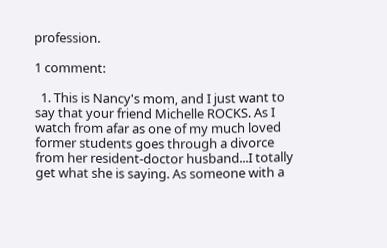profession.

1 comment:

  1. This is Nancy's mom, and I just want to say that your friend Michelle ROCKS. As I watch from afar as one of my much loved former students goes through a divorce from her resident-doctor husband...I totally get what she is saying. As someone with a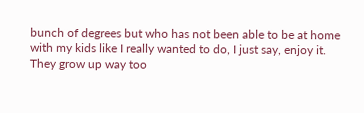bunch of degrees but who has not been able to be at home with my kids like I really wanted to do, I just say, enjoy it. They grow up way too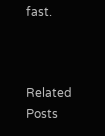fast.



Related Posts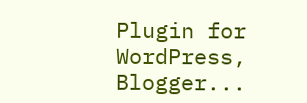Plugin for WordPress, Blogger...